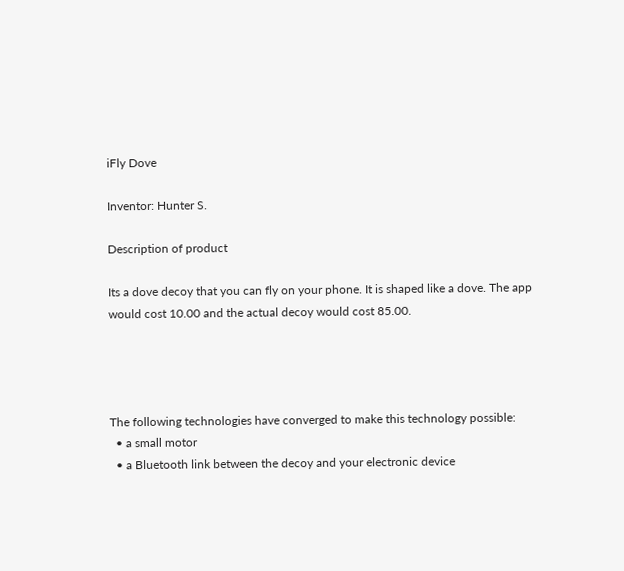iFly Dove

Inventor: Hunter S.

Description of product

Its a dove decoy that you can fly on your phone. It is shaped like a dove. The app would cost 10.00 and the actual decoy would cost 85.00.




The following technologies have converged to make this technology possible:
  • a small motor
  • a Bluetooth link between the decoy and your electronic device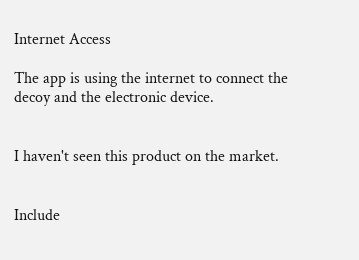Internet Access

The app is using the internet to connect the decoy and the electronic device.


I haven't seen this product on the market.


Include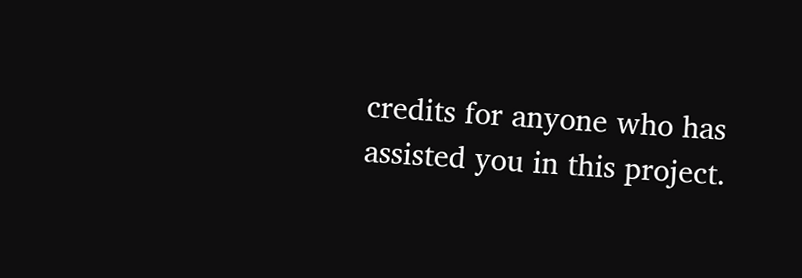credits for anyone who has assisted you in this project.